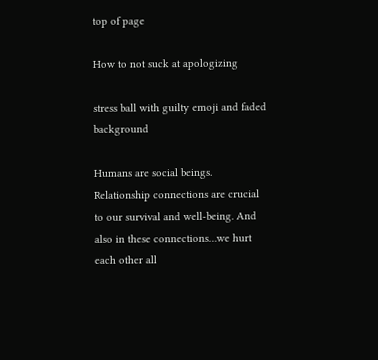top of page

How to not suck at apologizing

stress ball with guilty emoji and faded background

Humans are social beings. Relationship connections are crucial to our survival and well-being. And also in these connections…we hurt each other all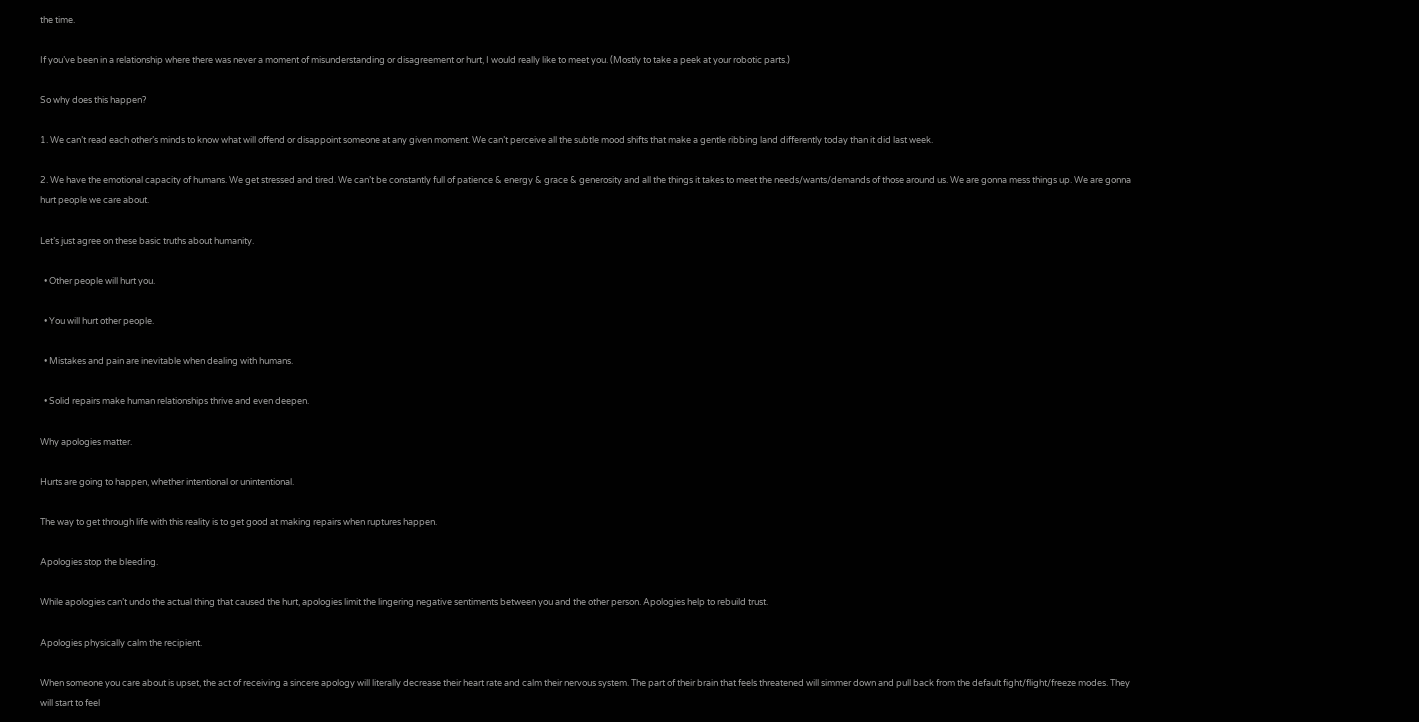the time.

If you’ve been in a relationship where there was never a moment of misunderstanding or disagreement or hurt, I would really like to meet you. (Mostly to take a peek at your robotic parts.)

So why does this happen?

1. We can’t read each other’s minds to know what will offend or disappoint someone at any given moment. We can’t perceive all the subtle mood shifts that make a gentle ribbing land differently today than it did last week.

2. We have the emotional capacity of humans. We get stressed and tired. We can’t be constantly full of patience & energy & grace & generosity and all the things it takes to meet the needs/wants/demands of those around us. We are gonna mess things up. We are gonna hurt people we care about.

Let’s just agree on these basic truths about humanity.

  • Other people will hurt you.

  • You will hurt other people.

  • Mistakes and pain are inevitable when dealing with humans.

  • Solid repairs make human relationships thrive and even deepen.

Why apologies matter.

Hurts are going to happen, whether intentional or unintentional.

The way to get through life with this reality is to get good at making repairs when ruptures happen.

Apologies stop the bleeding.

While apologies can’t undo the actual thing that caused the hurt, apologies limit the lingering negative sentiments between you and the other person. Apologies help to rebuild trust.

Apologies physically calm the recipient.

When someone you care about is upset, the act of receiving a sincere apology will literally decrease their heart rate and calm their nervous system. The part of their brain that feels threatened will simmer down and pull back from the default fight/flight/freeze modes. They will start to feel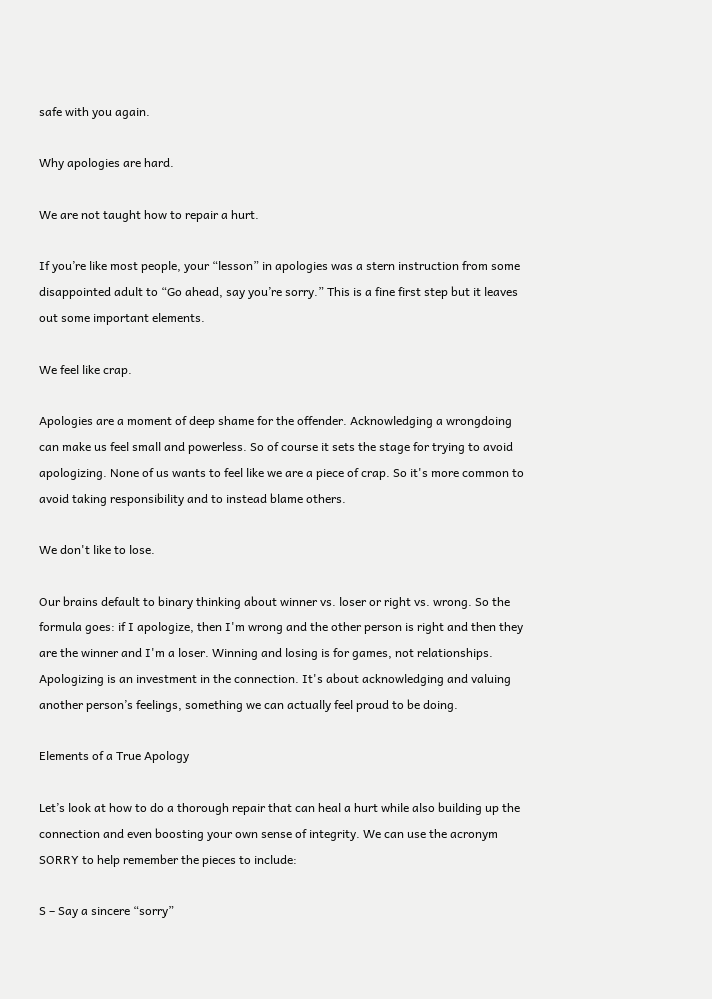safe with you again.

Why apologies are hard.

We are not taught how to repair a hurt.

If you’re like most people, your “lesson” in apologies was a stern instruction from some disappointed adult to “Go ahead, say you’re sorry.” This is a fine first step but it leaves out some important elements.

We feel like crap.

Apologies are a moment of deep shame for the offender. Acknowledging a wrongdoing can make us feel small and powerless. So of course it sets the stage for trying to avoid apologizing. None of us wants to feel like we are a piece of crap. So it's more common to avoid taking responsibility and to instead blame others.

We don't like to lose.

Our brains default to binary thinking about winner vs. loser or right vs. wrong. So the formula goes: if I apologize, then I'm wrong and the other person is right and then they are the winner and I'm a loser. Winning and losing is for games, not relationships. Apologizing is an investment in the connection. It's about acknowledging and valuing another person’s feelings, something we can actually feel proud to be doing.

Elements of a True Apology

Let’s look at how to do a thorough repair that can heal a hurt while also building up the connection and even boosting your own sense of integrity. We can use the acronym SORRY to help remember the pieces to include:

S – Say a sincere “sorry”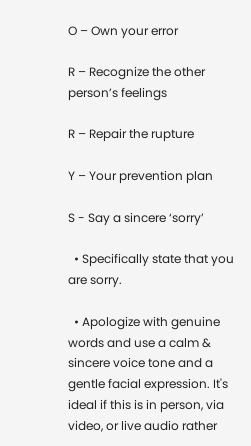O – Own your error

R – Recognize the other person’s feelings

R – Repair the rupture

Y – Your prevention plan

S - Say a sincere ‘sorry’

  • Specifically state that you are sorry.

  • Apologize with genuine words and use a calm & sincere voice tone and a gentle facial expression. It's ideal if this is in person, via video, or live audio rather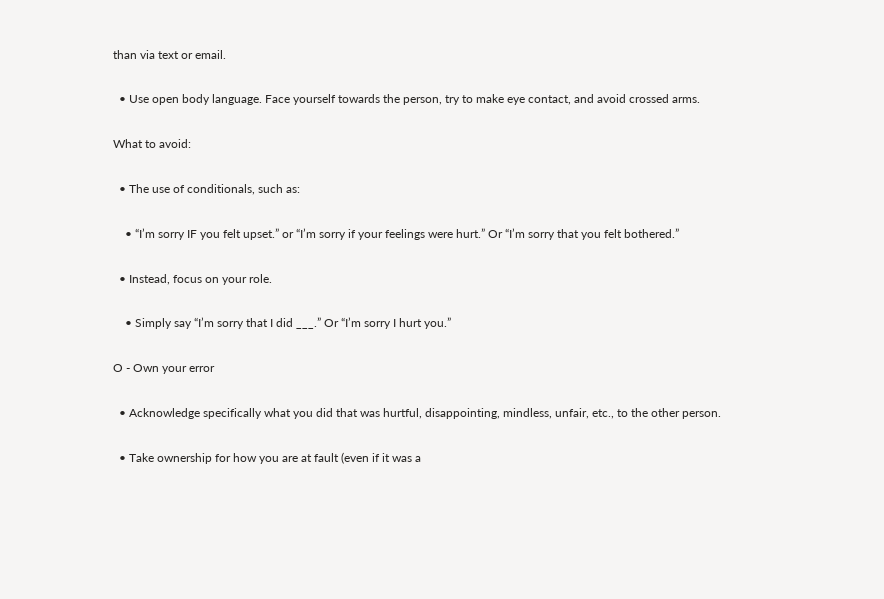than via text or email.

  • Use open body language. Face yourself towards the person, try to make eye contact, and avoid crossed arms.

What to avoid:

  • The use of conditionals, such as:

    • “I’m sorry IF you felt upset.” or “I’m sorry if your feelings were hurt.” Or “I’m sorry that you felt bothered.”

  • Instead, focus on your role.

    • Simply say “I’m sorry that I did ___.” Or “I’m sorry I hurt you.”

O - Own your error

  • Acknowledge specifically what you did that was hurtful, disappointing, mindless, unfair, etc., to the other person.

  • Take ownership for how you are at fault (even if it was a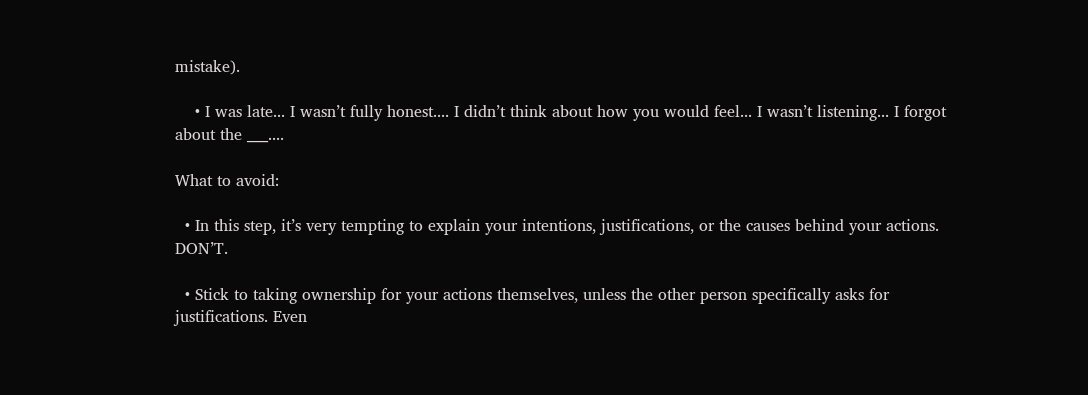mistake).

    • I was late... I wasn’t fully honest.... I didn’t think about how you would feel... I wasn’t listening... I forgot about the ___....

What to avoid:

  • In this step, it’s very tempting to explain your intentions, justifications, or the causes behind your actions. DON’T.

  • Stick to taking ownership for your actions themselves, unless the other person specifically asks for justifications. Even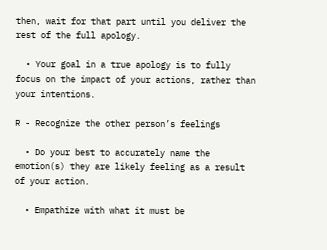then, wait for that part until you deliver the rest of the full apology.

  • Your goal in a true apology is to fully focus on the impact of your actions, rather than your intentions.

R - Recognize the other person’s feelings

  • Do your best to accurately name the emotion(s) they are likely feeling as a result of your action.

  • Empathize with what it must be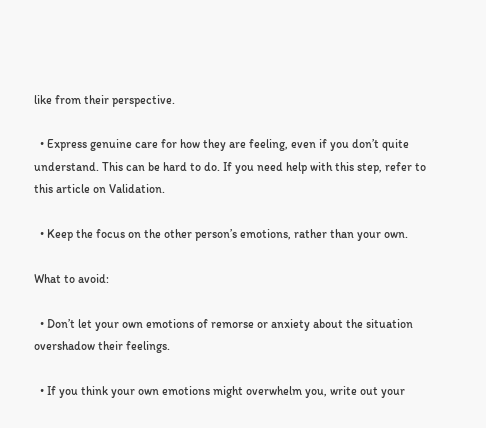like from their perspective.

  • Express genuine care for how they are feeling, even if you don’t quite understand. This can be hard to do. If you need help with this step, refer to this article on Validation.

  • Keep the focus on the other person’s emotions, rather than your own.

What to avoid:

  • Don’t let your own emotions of remorse or anxiety about the situation overshadow their feelings.

  • If you think your own emotions might overwhelm you, write out your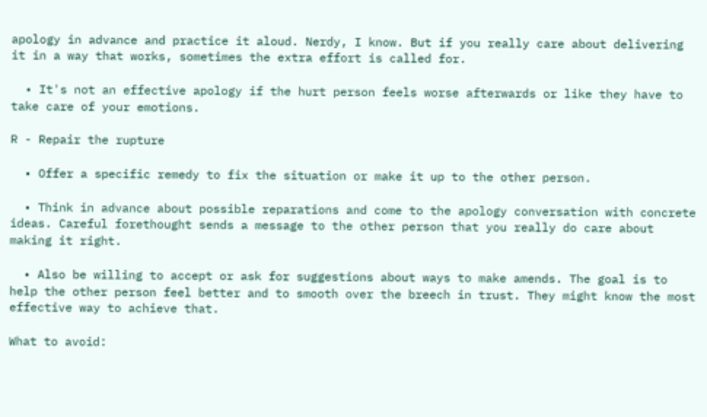apology in advance and practice it aloud. Nerdy, I know. But if you really care about delivering it in a way that works, sometimes the extra effort is called for.

  • It's not an effective apology if the hurt person feels worse afterwards or like they have to take care of your emotions.

R - Repair the rupture

  • Offer a specific remedy to fix the situation or make it up to the other person.

  • Think in advance about possible reparations and come to the apology conversation with concrete ideas. Careful forethought sends a message to the other person that you really do care about making it right.

  • Also be willing to accept or ask for suggestions about ways to make amends. The goal is to help the other person feel better and to smooth over the breech in trust. They might know the most effective way to achieve that.

What to avoid: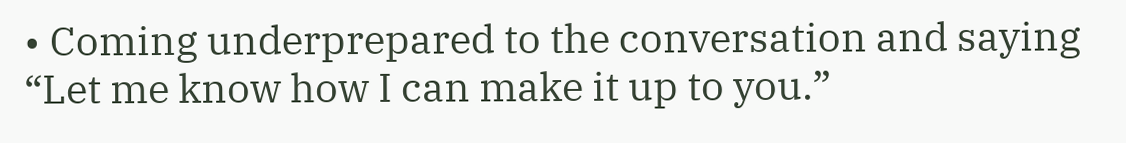• Coming underprepared to the conversation and saying “Let me know how I can make it up to you.”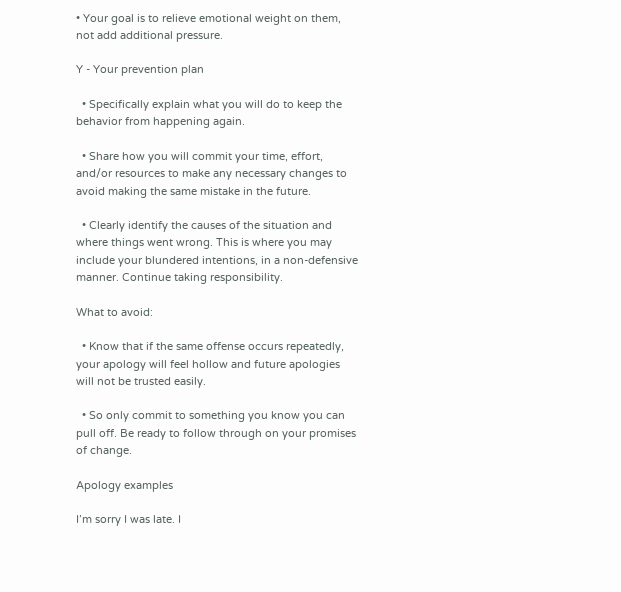• Your goal is to relieve emotional weight on them, not add additional pressure.

Y - Your prevention plan

  • Specifically explain what you will do to keep the behavior from happening again.

  • Share how you will commit your time, effort, and/or resources to make any necessary changes to avoid making the same mistake in the future.

  • Clearly identify the causes of the situation and where things went wrong. This is where you may include your blundered intentions, in a non-defensive manner. Continue taking responsibility.

What to avoid:

  • Know that if the same offense occurs repeatedly, your apology will feel hollow and future apologies will not be trusted easily.

  • So only commit to something you know you can pull off. Be ready to follow through on your promises of change.

Apology examples

I’m sorry I was late. I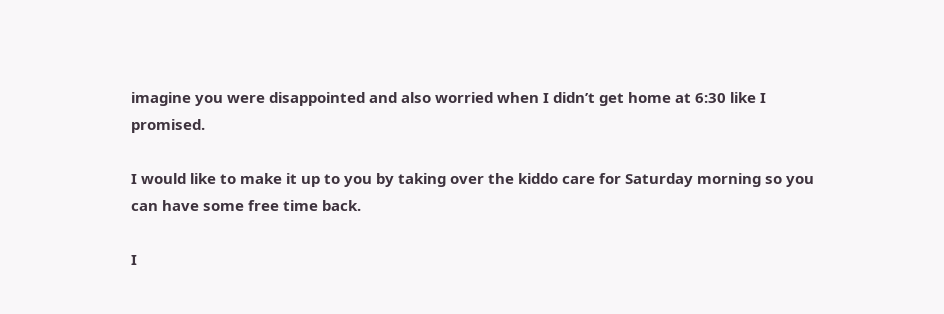imagine you were disappointed and also worried when I didn’t get home at 6:30 like I promised.

I would like to make it up to you by taking over the kiddo care for Saturday morning so you can have some free time back.

I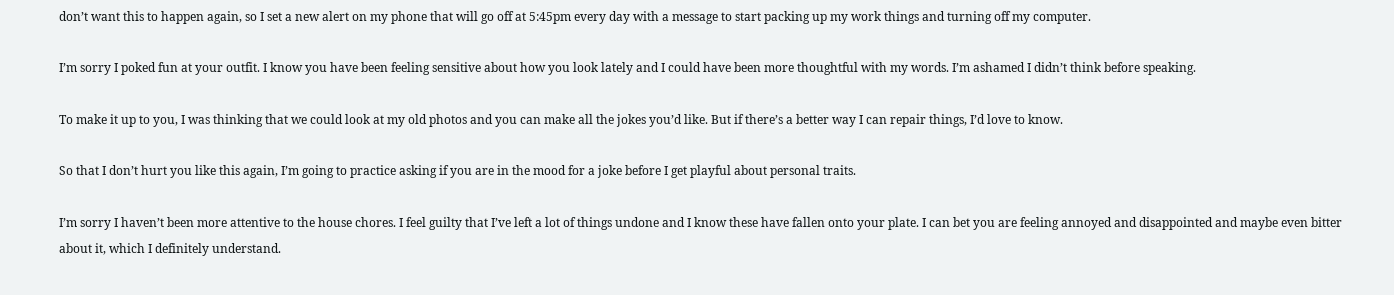don’t want this to happen again, so I set a new alert on my phone that will go off at 5:45pm every day with a message to start packing up my work things and turning off my computer.

I’m sorry I poked fun at your outfit. I know you have been feeling sensitive about how you look lately and I could have been more thoughtful with my words. I’m ashamed I didn’t think before speaking.

To make it up to you, I was thinking that we could look at my old photos and you can make all the jokes you’d like. But if there’s a better way I can repair things, I’d love to know.

So that I don’t hurt you like this again, I’m going to practice asking if you are in the mood for a joke before I get playful about personal traits.

I’m sorry I haven’t been more attentive to the house chores. I feel guilty that I’ve left a lot of things undone and I know these have fallen onto your plate. I can bet you are feeling annoyed and disappointed and maybe even bitter about it, which I definitely understand.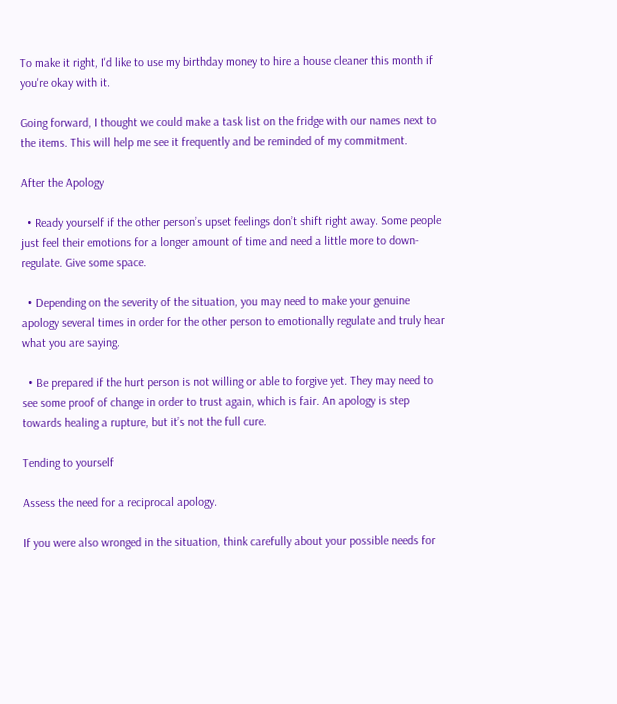To make it right, I'd like to use my birthday money to hire a house cleaner this month if you're okay with it.

Going forward, I thought we could make a task list on the fridge with our names next to the items. This will help me see it frequently and be reminded of my commitment.

After the Apology

  • Ready yourself if the other person’s upset feelings don’t shift right away. Some people just feel their emotions for a longer amount of time and need a little more to down-regulate. Give some space.

  • Depending on the severity of the situation, you may need to make your genuine apology several times in order for the other person to emotionally regulate and truly hear what you are saying.

  • Be prepared if the hurt person is not willing or able to forgive yet. They may need to see some proof of change in order to trust again, which is fair. An apology is step towards healing a rupture, but it’s not the full cure.

Tending to yourself

Assess the need for a reciprocal apology.

If you were also wronged in the situation, think carefully about your possible needs for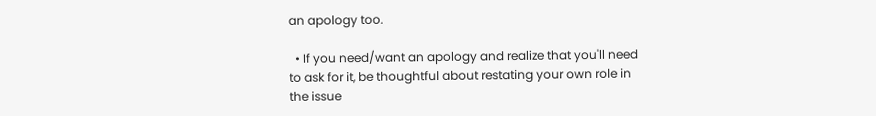an apology too.

  • If you need/want an apology and realize that you'll need to ask for it, be thoughtful about restating your own role in the issue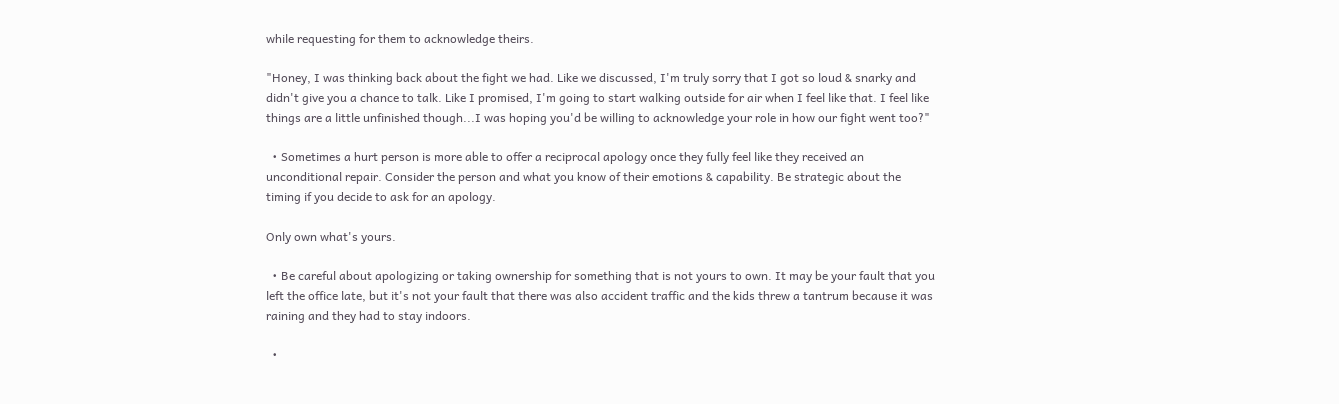while requesting for them to acknowledge theirs.

"Honey, I was thinking back about the fight we had. Like we discussed, I'm truly sorry that I got so loud & snarky and didn't give you a chance to talk. Like I promised, I'm going to start walking outside for air when I feel like that. I feel like things are a little unfinished though...I was hoping you'd be willing to acknowledge your role in how our fight went too?"

  • Sometimes a hurt person is more able to offer a reciprocal apology once they fully feel like they received an unconditional repair. Consider the person and what you know of their emotions & capability. Be strategic about the timing if you decide to ask for an apology.

Only own what's yours.

  • Be careful about apologizing or taking ownership for something that is not yours to own. It may be your fault that you left the office late, but it's not your fault that there was also accident traffic and the kids threw a tantrum because it was raining and they had to stay indoors.

  •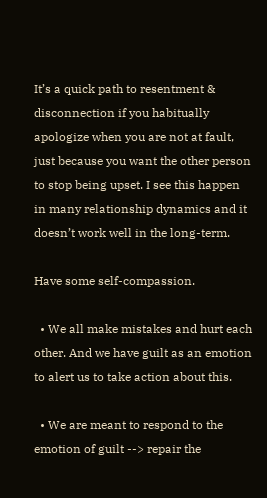It’s a quick path to resentment & disconnection if you habitually apologize when you are not at fault, just because you want the other person to stop being upset. I see this happen in many relationship dynamics and it doesn’t work well in the long-term.

Have some self-compassion.

  • We all make mistakes and hurt each other. And we have guilt as an emotion to alert us to take action about this.

  • We are meant to respond to the emotion of guilt --> repair the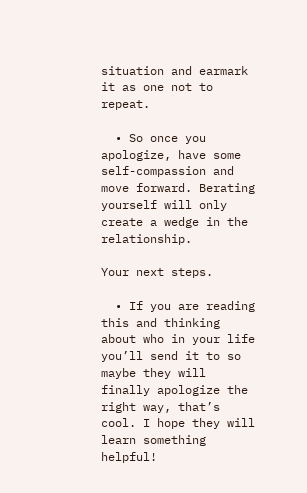situation and earmark it as one not to repeat.

  • So once you apologize, have some self-compassion and move forward. Berating yourself will only create a wedge in the relationship.

Your next steps.

  • If you are reading this and thinking about who in your life you’ll send it to so maybe they will finally apologize the right way, that’s cool. I hope they will learn something helpful!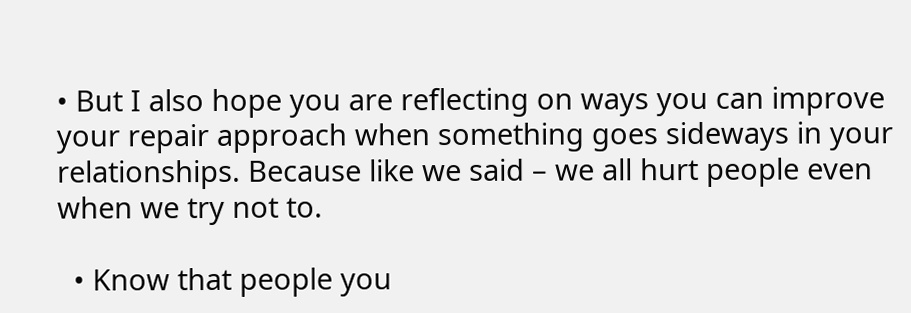• But I also hope you are reflecting on ways you can improve your repair approach when something goes sideways in your relationships. Because like we said – we all hurt people even when we try not to.

  • Know that people you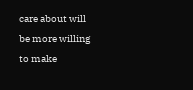care about will be more willing to make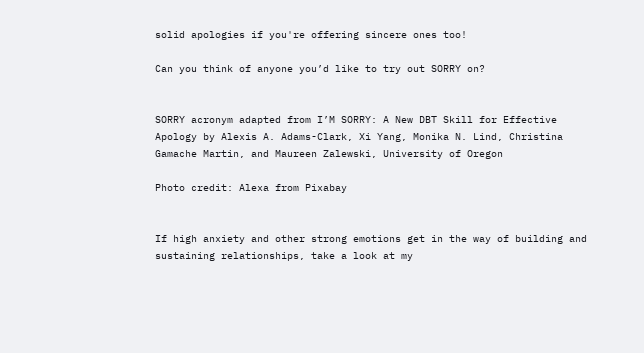solid apologies if you're offering sincere ones too!

Can you think of anyone you’d like to try out SORRY on?


SORRY acronym adapted from I’M SORRY: A New DBT Skill for Effective Apology by Alexis A. Adams-Clark, Xi Yang, Monika N. Lind, Christina Gamache Martin, and Maureen Zalewski, University of Oregon

Photo credit: Alexa from Pixabay


If high anxiety and other strong emotions get in the way of building and sustaining relationships, take a look at my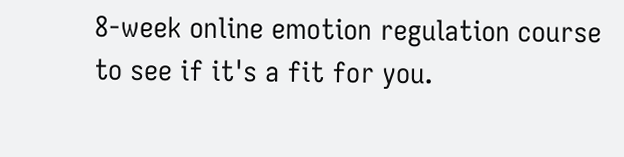8-week online emotion regulation course to see if it's a fit for you.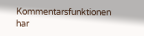Kommentarsfunktionen har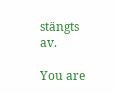stängts av.

You are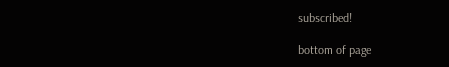subscribed!

bottom of page